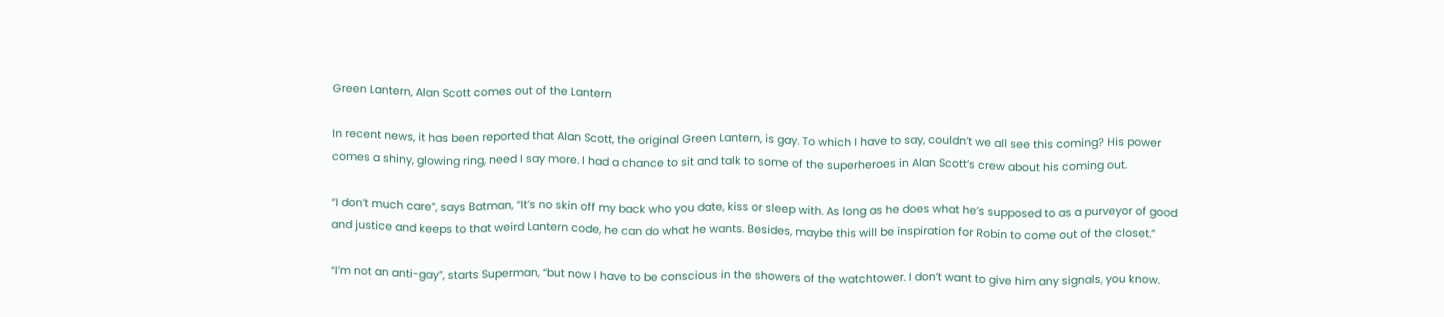Green Lantern, Alan Scott comes out of the Lantern

In recent news, it has been reported that Alan Scott, the original Green Lantern, is gay. To which I have to say, couldn’t we all see this coming? His power comes a shiny, glowing ring, need I say more. I had a chance to sit and talk to some of the superheroes in Alan Scott’s crew about his coming out.

“I don’t much care”, says Batman, “It’s no skin off my back who you date, kiss or sleep with. As long as he does what he’s supposed to as a purveyor of good and justice and keeps to that weird Lantern code, he can do what he wants. Besides, maybe this will be inspiration for Robin to come out of the closet.”

“I’m not an anti-gay”, starts Superman, “but now I have to be conscious in the showers of the watchtower. I don’t want to give him any signals, you know.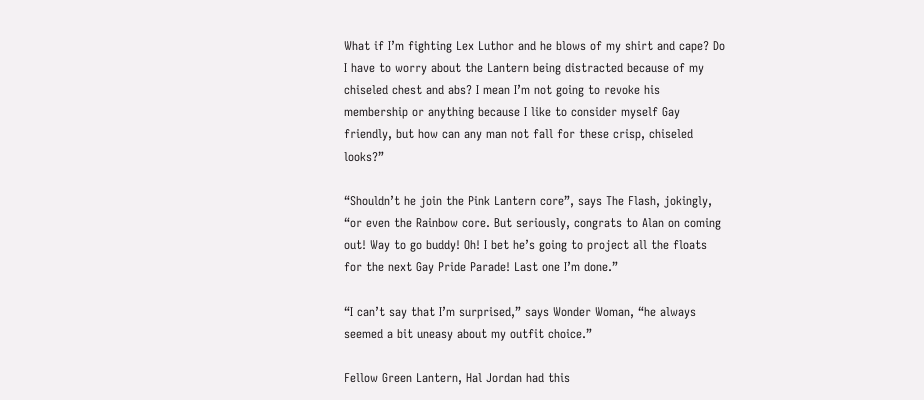What if I’m fighting Lex Luthor and he blows of my shirt and cape? Do I have to worry about the Lantern being distracted because of my chiseled chest and abs? I mean I’m not going to revoke his membership or anything because I like to consider myself Gay friendly, but how can any man not fall for these crisp, chiseled looks?”

“Shouldn’t he join the Pink Lantern core”, says The Flash, jokingly, “or even the Rainbow core. But seriously, congrats to Alan on coming out! Way to go buddy! Oh! I bet he’s going to project all the floats for the next Gay Pride Parade! Last one I’m done.”

“I can’t say that I’m surprised,” says Wonder Woman, “he always seemed a bit uneasy about my outfit choice.”

Fellow Green Lantern, Hal Jordan had this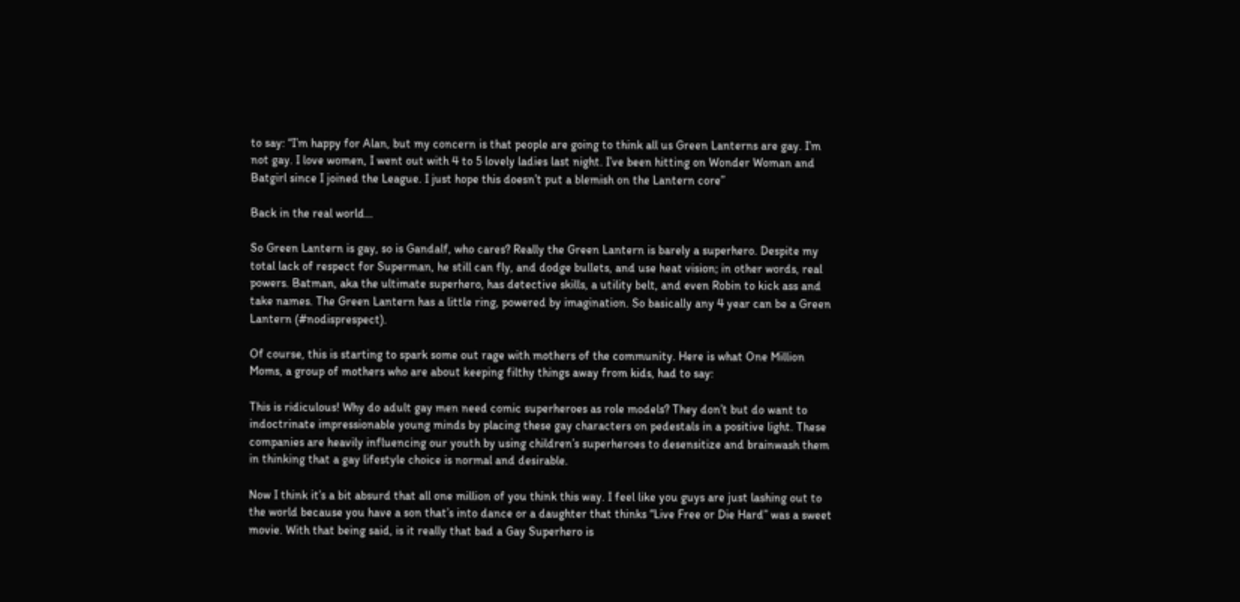to say: “I’m happy for Alan, but my concern is that people are going to think all us Green Lanterns are gay. I’m not gay. I love women, I went out with 4 to 5 lovely ladies last night. I’ve been hitting on Wonder Woman and Batgirl since I joined the League. I just hope this doesn’t put a blemish on the Lantern core”

Back in the real world…

So Green Lantern is gay, so is Gandalf, who cares? Really the Green Lantern is barely a superhero. Despite my total lack of respect for Superman, he still can fly, and dodge bullets, and use heat vision; in other words, real powers. Batman, aka the ultimate superhero, has detective skills, a utility belt, and even Robin to kick ass and take names. The Green Lantern has a little ring, powered by imagination. So basically any 4 year can be a Green Lantern (#nodisprespect).

Of course, this is starting to spark some out rage with mothers of the community. Here is what One Million Moms, a group of mothers who are about keeping filthy things away from kids, had to say:

This is ridiculous! Why do adult gay men need comic superheroes as role models? They don’t but do want to indoctrinate impressionable young minds by placing these gay characters on pedestals in a positive light. These companies are heavily influencing our youth by using children’s superheroes to desensitize and brainwash them in thinking that a gay lifestyle choice is normal and desirable.

Now I think it’s a bit absurd that all one million of you think this way. I feel like you guys are just lashing out to the world because you have a son that’s into dance or a daughter that thinks “Live Free or Die Hard” was a sweet movie. With that being said, is it really that bad a Gay Superhero is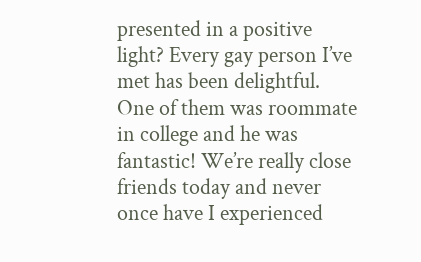presented in a positive light? Every gay person I’ve met has been delightful. One of them was roommate in college and he was fantastic! We’re really close friends today and never once have I experienced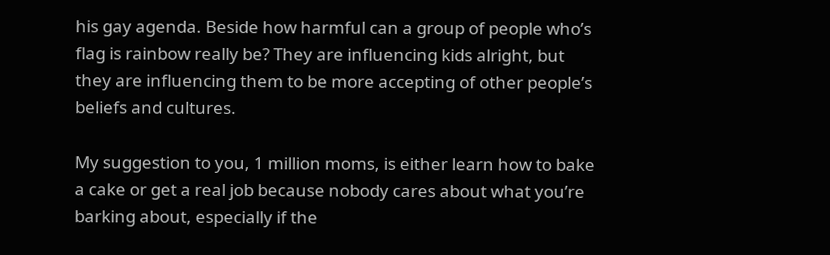his gay agenda. Beside how harmful can a group of people who’s flag is rainbow really be? They are influencing kids alright, but they are influencing them to be more accepting of other people’s beliefs and cultures.

My suggestion to you, 1 million moms, is either learn how to bake a cake or get a real job because nobody cares about what you’re barking about, especially if the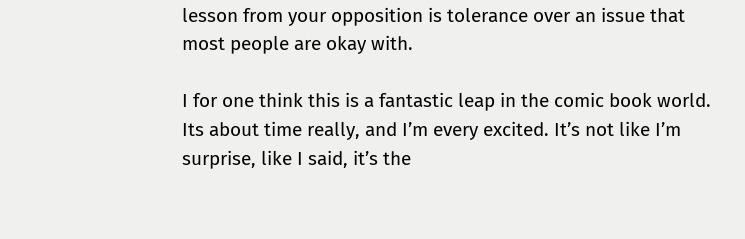lesson from your opposition is tolerance over an issue that most people are okay with.

I for one think this is a fantastic leap in the comic book world. Its about time really, and I’m every excited. It’s not like I’m surprise, like I said, it’s the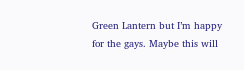Green Lantern but I’m happy for the gays. Maybe this will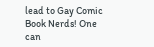lead to Gay Comic Book Nerds! One can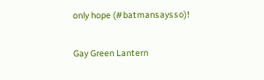only hope (#batmansaysso)!

Gay Green Lantern